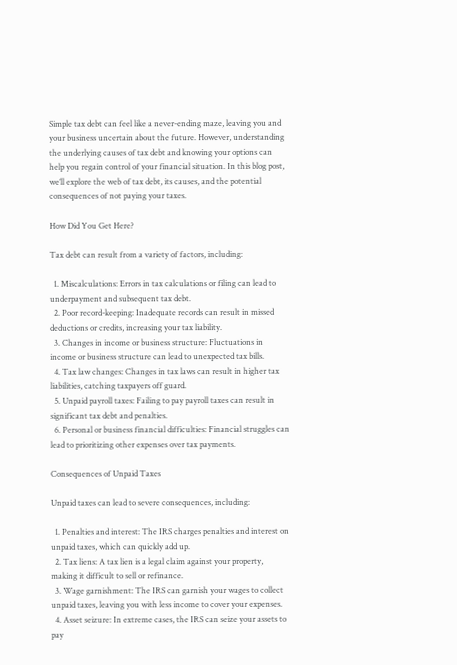Simple tax debt can feel like a never-ending maze, leaving you and your business uncertain about the future. However, understanding the underlying causes of tax debt and knowing your options can help you regain control of your financial situation. In this blog post, we’ll explore the web of tax debt, its causes, and the potential consequences of not paying your taxes.

How Did You Get Here?

Tax debt can result from a variety of factors, including:

  1. Miscalculations: Errors in tax calculations or filing can lead to underpayment and subsequent tax debt.
  2. Poor record-keeping: Inadequate records can result in missed deductions or credits, increasing your tax liability.
  3. Changes in income or business structure: Fluctuations in income or business structure can lead to unexpected tax bills.
  4. Tax law changes: Changes in tax laws can result in higher tax liabilities, catching taxpayers off guard.
  5. Unpaid payroll taxes: Failing to pay payroll taxes can result in significant tax debt and penalties.
  6. Personal or business financial difficulties: Financial struggles can lead to prioritizing other expenses over tax payments.

Consequences of Unpaid Taxes

Unpaid taxes can lead to severe consequences, including:

  1. Penalties and interest: The IRS charges penalties and interest on unpaid taxes, which can quickly add up.
  2. Tax liens: A tax lien is a legal claim against your property, making it difficult to sell or refinance.
  3. Wage garnishment: The IRS can garnish your wages to collect unpaid taxes, leaving you with less income to cover your expenses.
  4. Asset seizure: In extreme cases, the IRS can seize your assets to pay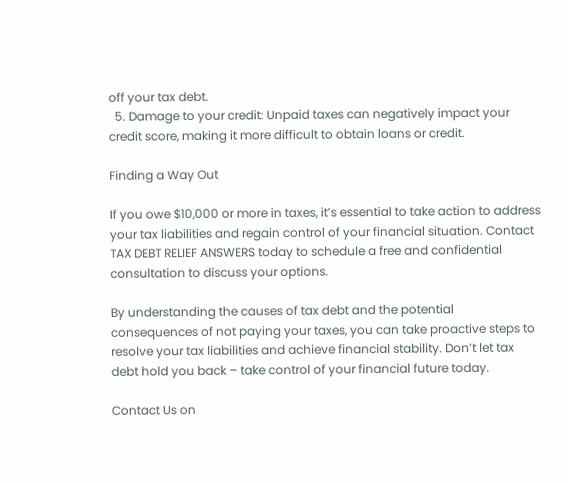off your tax debt.
  5. Damage to your credit: Unpaid taxes can negatively impact your credit score, making it more difficult to obtain loans or credit.

Finding a Way Out

If you owe $10,000 or more in taxes, it’s essential to take action to address your tax liabilities and regain control of your financial situation. Contact TAX DEBT RELIEF ANSWERS today to schedule a free and confidential consultation to discuss your options.

By understanding the causes of tax debt and the potential consequences of not paying your taxes, you can take proactive steps to resolve your tax liabilities and achieve financial stability. Don’t let tax debt hold you back – take control of your financial future today.

Contact Us on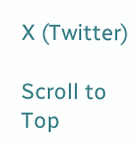X (Twitter)

Scroll to Top